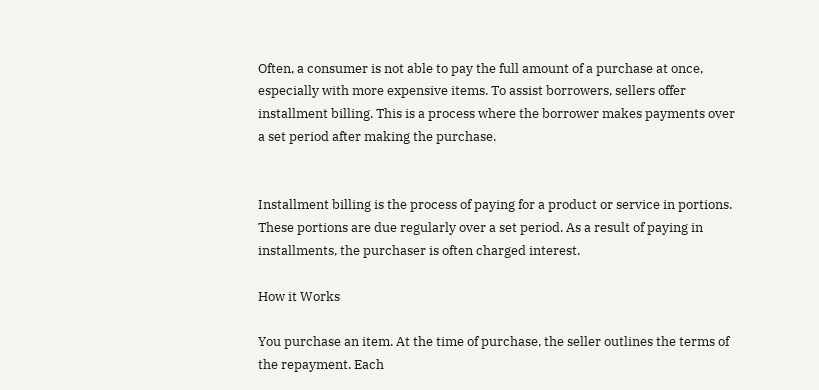Often, a consumer is not able to pay the full amount of a purchase at once, especially with more expensive items. To assist borrowers, sellers offer installment billing. This is a process where the borrower makes payments over a set period after making the purchase.


Installment billing is the process of paying for a product or service in portions. These portions are due regularly over a set period. As a result of paying in installments, the purchaser is often charged interest.

How it Works

You purchase an item. At the time of purchase, the seller outlines the terms of the repayment. Each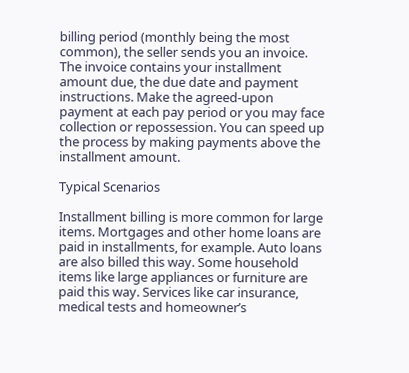billing period (monthly being the most common), the seller sends you an invoice. The invoice contains your installment amount due, the due date and payment instructions. Make the agreed-upon payment at each pay period or you may face collection or repossession. You can speed up the process by making payments above the installment amount.

Typical Scenarios

Installment billing is more common for large items. Mortgages and other home loans are paid in installments, for example. Auto loans are also billed this way. Some household items like large appliances or furniture are paid this way. Services like car insurance, medical tests and homeowner’s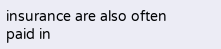insurance are also often paid in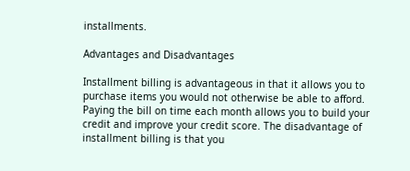installments.

Advantages and Disadvantages

Installment billing is advantageous in that it allows you to purchase items you would not otherwise be able to afford. Paying the bill on time each month allows you to build your credit and improve your credit score. The disadvantage of installment billing is that you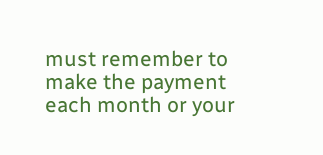must remember to make the payment each month or your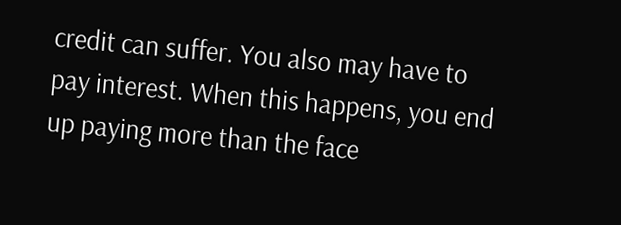credit can suffer. You also may have to pay interest. When this happens, you end up paying more than the face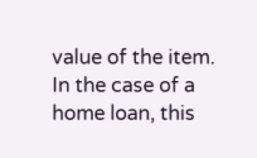value of the item. In the case of a home loan, this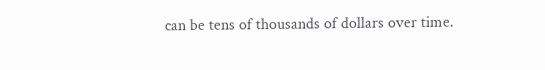can be tens of thousands of dollars over time.